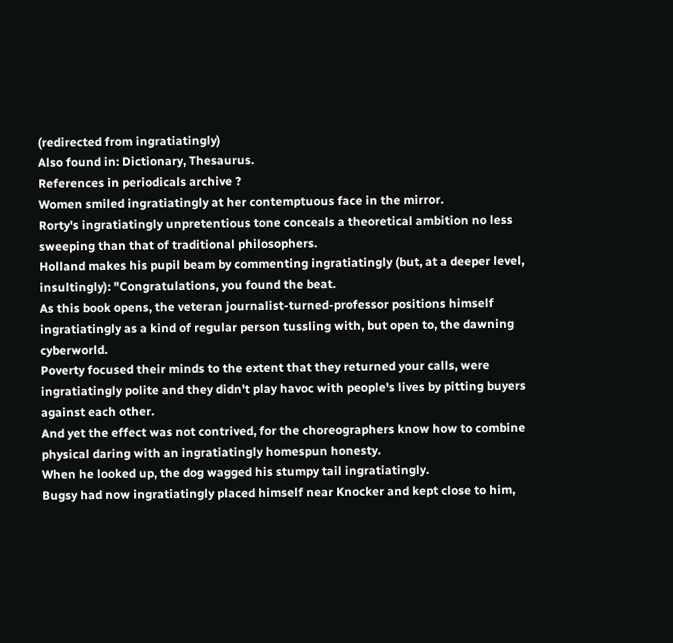(redirected from ingratiatingly)
Also found in: Dictionary, Thesaurus.
References in periodicals archive ?
Women smiled ingratiatingly at her contemptuous face in the mirror.
Rorty's ingratiatingly unpretentious tone conceals a theoretical ambition no less sweeping than that of traditional philosophers.
Holland makes his pupil beam by commenting ingratiatingly (but, at a deeper level, insultingly): "Congratulations, you found the beat.
As this book opens, the veteran journalist-turned-professor positions himself ingratiatingly as a kind of regular person tussling with, but open to, the dawning cyberworld.
Poverty focused their minds to the extent that they returned your calls, were ingratiatingly polite and they didn't play havoc with people's lives by pitting buyers against each other.
And yet the effect was not contrived, for the choreographers know how to combine physical daring with an ingratiatingly homespun honesty.
When he looked up, the dog wagged his stumpy tail ingratiatingly.
Bugsy had now ingratiatingly placed himself near Knocker and kept close to him,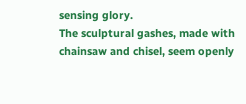sensing glory.
The sculptural gashes, made with chainsaw and chisel, seem openly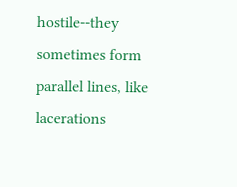hostile--they sometimes form parallel lines, like lacerations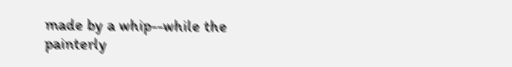made by a whip--while the painterly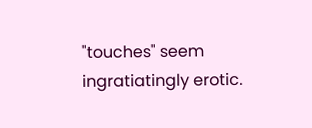"touches" seem ingratiatingly erotic.